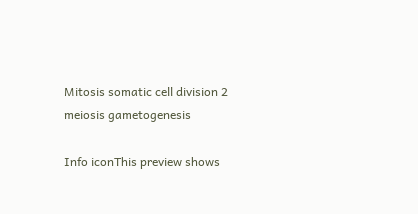Mitosis somatic cell division 2 meiosis gametogenesis

Info iconThis preview shows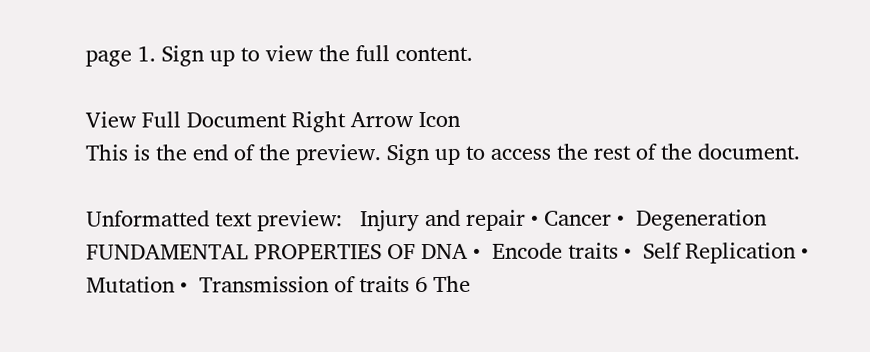page 1. Sign up to view the full content.

View Full Document Right Arrow Icon
This is the end of the preview. Sign up to access the rest of the document.

Unformatted text preview:   Injury and repair • Cancer •  Degeneration FUNDAMENTAL PROPERTIES OF DNA •  Encode traits •  Self Replication •  Mutation •  Transmission of traits 6 The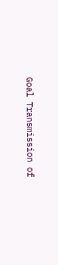Goal Transmission of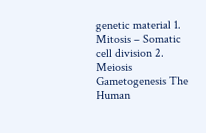genetic material 1.  Mitosis – Somatic cell division 2.  Meiosis   Gametogenesis The Human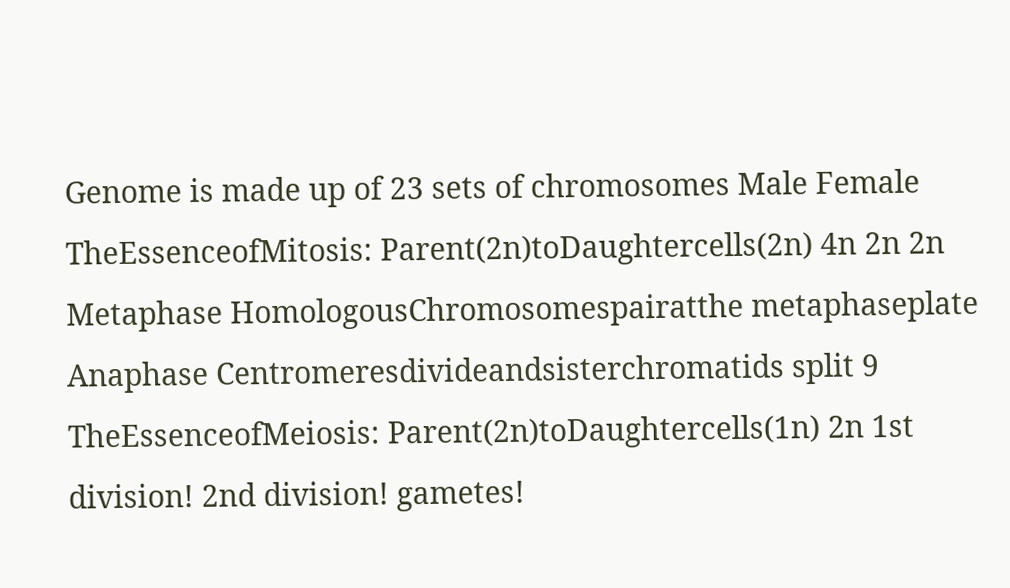Genome is made up of 23 sets of chromosomes Male Female TheEssenceofMitosis: Parent(2n)toDaughtercells(2n) 4n 2n 2n Metaphase HomologousChromosomespairatthe metaphaseplate Anaphase Centromeresdivideandsisterchromatids split 9 TheEssenceofMeiosis: Parent(2n)toDaughtercells(1n) 2n 1st division! 2nd division! gametes!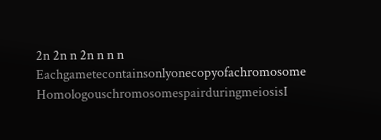2n 2n n 2n n n n Eachgametecontainsonlyonecopyofachromosome HomologouschromosomespairduringmeiosisI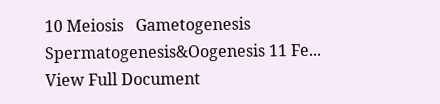10 Meiosis   Gametogenesis Spermatogenesis&Oogenesis 11 Fe...
View Full Document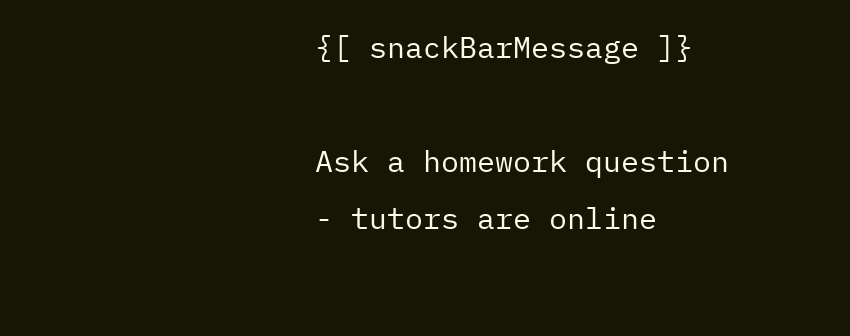{[ snackBarMessage ]}

Ask a homework question - tutors are online